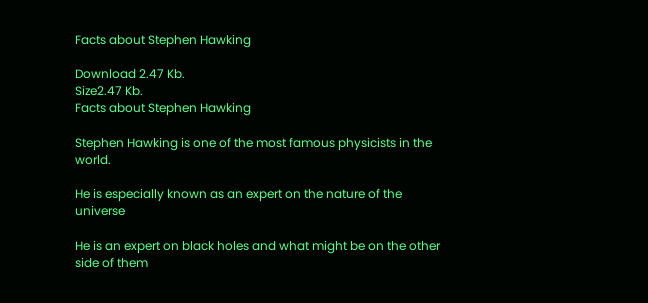Facts about Stephen Hawking

Download 2.47 Kb.
Size2.47 Kb.
Facts about Stephen Hawking

Stephen Hawking is one of the most famous physicists in the world.

He is especially known as an expert on the nature of the universe

He is an expert on black holes and what might be on the other side of them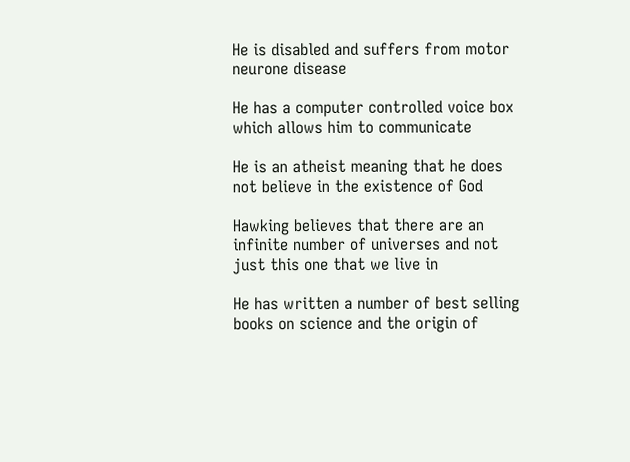He is disabled and suffers from motor neurone disease

He has a computer controlled voice box which allows him to communicate

He is an atheist meaning that he does not believe in the existence of God

Hawking believes that there are an infinite number of universes and not just this one that we live in

He has written a number of best selling books on science and the origin of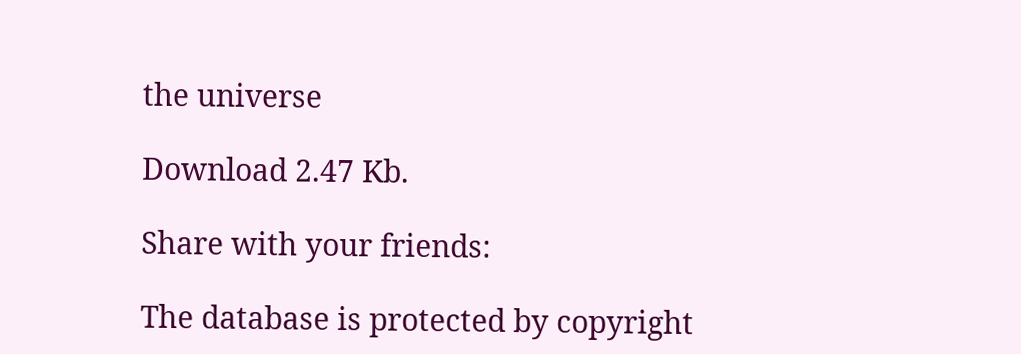the universe

Download 2.47 Kb.

Share with your friends:

The database is protected by copyright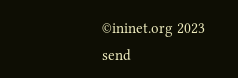©ininet.org 2023
send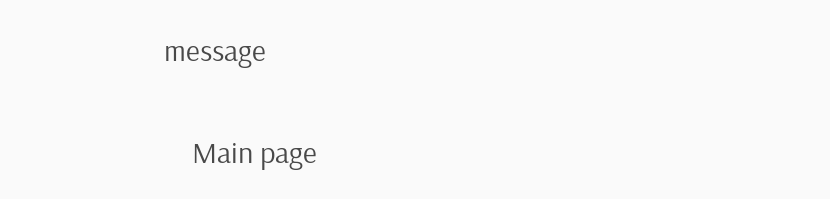message

    Main page